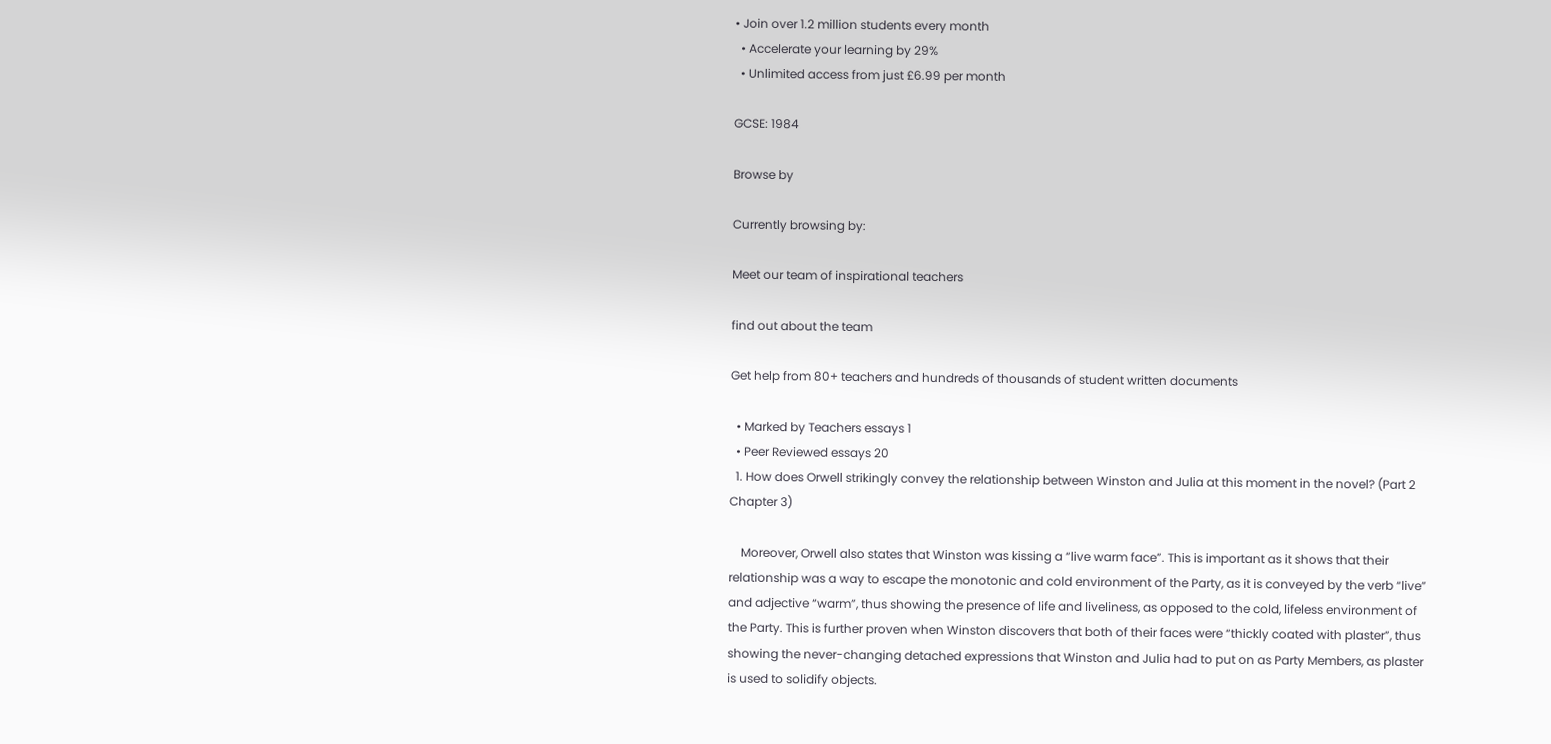• Join over 1.2 million students every month
  • Accelerate your learning by 29%
  • Unlimited access from just £6.99 per month

GCSE: 1984

Browse by

Currently browsing by:

Meet our team of inspirational teachers

find out about the team

Get help from 80+ teachers and hundreds of thousands of student written documents

  • Marked by Teachers essays 1
  • Peer Reviewed essays 20
  1. How does Orwell strikingly convey the relationship between Winston and Julia at this moment in the novel? (Part 2 Chapter 3)

    Moreover, Orwell also states that Winston was kissing a “live warm face”. This is important as it shows that their relationship was a way to escape the monotonic and cold environment of the Party, as it is conveyed by the verb “live” and adjective “warm”, thus showing the presence of life and liveliness, as opposed to the cold, lifeless environment of the Party. This is further proven when Winston discovers that both of their faces were “thickly coated with plaster”, thus showing the never-changing detached expressions that Winston and Julia had to put on as Party Members, as plaster is used to solidify objects.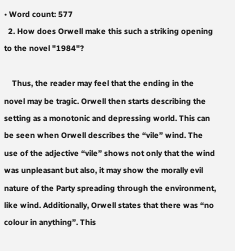• Word count: 577
  2. How does Orwell make this such a striking opening to the novel "1984"?

    Thus, the reader may feel that the ending in the novel may be tragic. Orwell then starts describing the setting as a monotonic and depressing world. This can be seen when Orwell describes the “vile” wind. The use of the adjective “vile” shows not only that the wind was unpleasant but also, it may show the morally evil nature of the Party spreading through the environment, like wind. Additionally, Orwell states that there was “no colour in anything”. This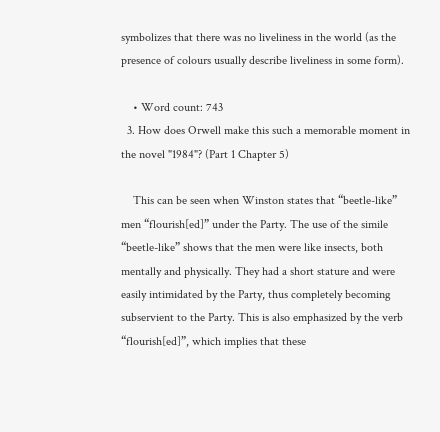symbolizes that there was no liveliness in the world (as the presence of colours usually describe liveliness in some form).

    • Word count: 743
  3. How does Orwell make this such a memorable moment in the novel "1984"? (Part 1 Chapter 5)

    This can be seen when Winston states that “beetle-like” men “flourish[ed]” under the Party. The use of the simile “beetle-like” shows that the men were like insects, both mentally and physically. They had a short stature and were easily intimidated by the Party, thus completely becoming subservient to the Party. This is also emphasized by the verb “flourish[ed]”, which implies that these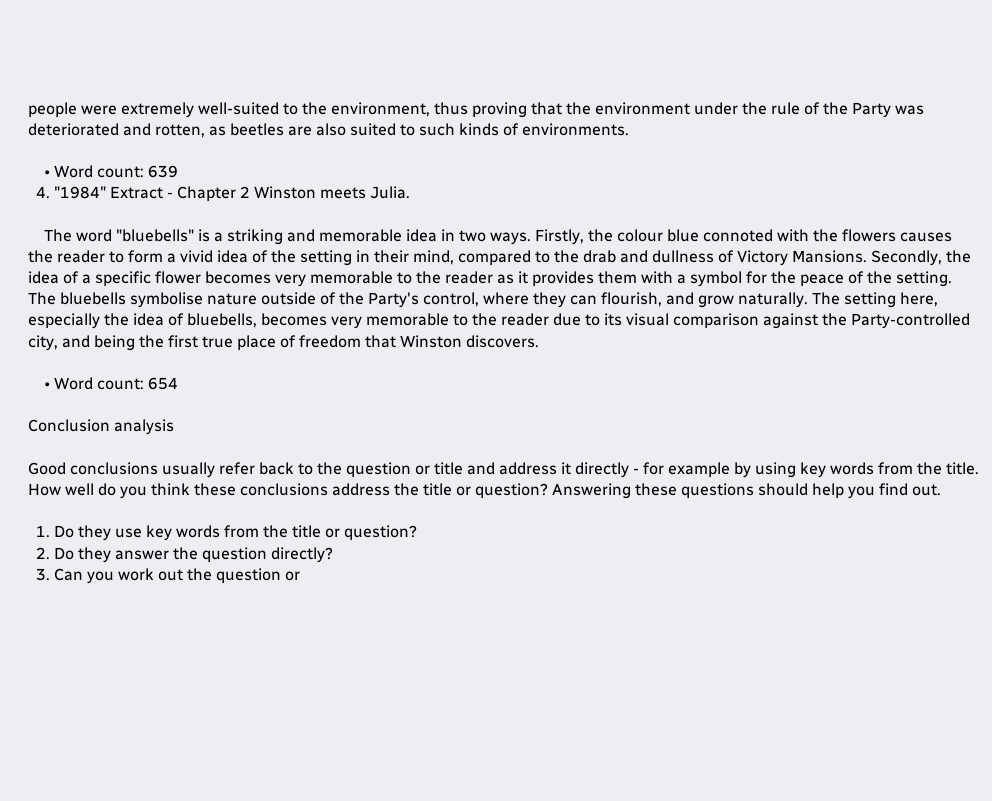people were extremely well-suited to the environment, thus proving that the environment under the rule of the Party was deteriorated and rotten, as beetles are also suited to such kinds of environments.

    • Word count: 639
  4. "1984" Extract - Chapter 2 Winston meets Julia.

    The word "bluebells" is a striking and memorable idea in two ways. Firstly, the colour blue connoted with the flowers causes the reader to form a vivid idea of the setting in their mind, compared to the drab and dullness of Victory Mansions. Secondly, the idea of a specific flower becomes very memorable to the reader as it provides them with a symbol for the peace of the setting. The bluebells symbolise nature outside of the Party's control, where they can flourish, and grow naturally. The setting here, especially the idea of bluebells, becomes very memorable to the reader due to its visual comparison against the Party-controlled city, and being the first true place of freedom that Winston discovers.

    • Word count: 654

Conclusion analysis

Good conclusions usually refer back to the question or title and address it directly - for example by using key words from the title.
How well do you think these conclusions address the title or question? Answering these questions should help you find out.

  1. Do they use key words from the title or question?
  2. Do they answer the question directly?
  3. Can you work out the question or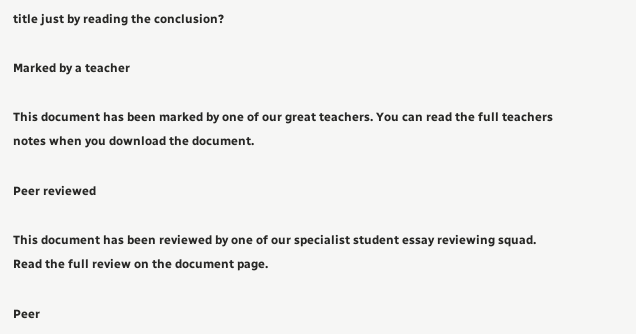title just by reading the conclusion?

Marked by a teacher

This document has been marked by one of our great teachers. You can read the full teachers notes when you download the document.

Peer reviewed

This document has been reviewed by one of our specialist student essay reviewing squad. Read the full review on the document page.

Peer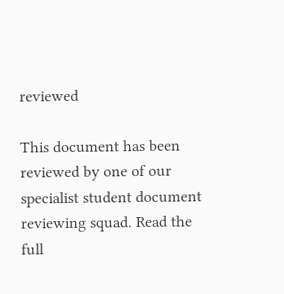reviewed

This document has been reviewed by one of our specialist student document reviewing squad. Read the full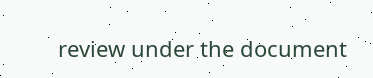review under the document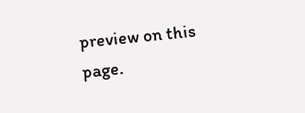preview on this page.